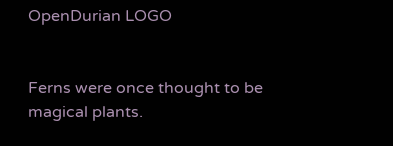OpenDurian LOGO


Ferns were once thought to be magical plants.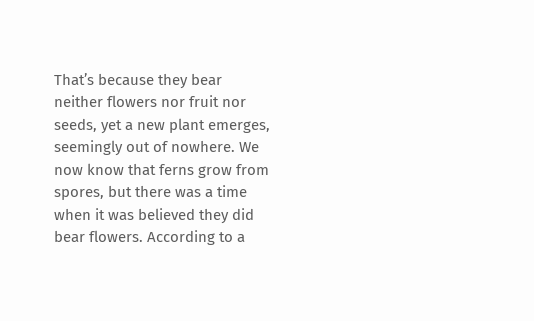That’s because they bear neither flowers nor fruit nor seeds, yet a new plant emerges, seemingly out of nowhere. We now know that ferns grow from spores, but there was a time when it was believed they did bear flowers. According to a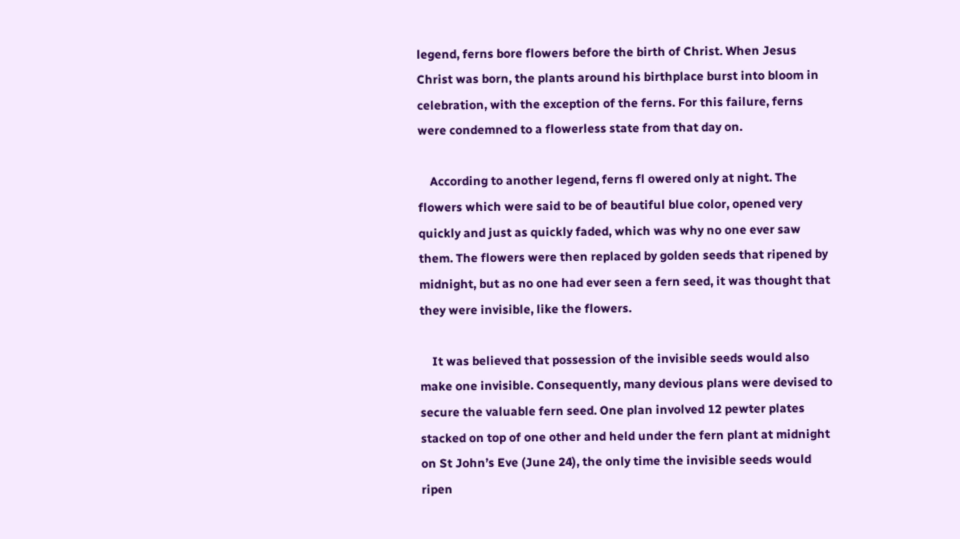legend, ferns bore flowers before the birth of Christ. When Jesus Christ was born, the plants around his birthplace burst into bloom in celebration, with the exception of the ferns. For this failure, ferns were condemned to a flowerless state from that day on.

    According to another legend, ferns fl owered only at night. The flowers which were said to be of beautiful blue color, opened very quickly and just as quickly faded, which was why no one ever saw them. The flowers were then replaced by golden seeds that ripened by midnight, but as no one had ever seen a fern seed, it was thought that they were invisible, like the flowers.

    It was believed that possession of the invisible seeds would also make one invisible. Consequently, many devious plans were devised to secure the valuable fern seed. One plan involved 12 pewter plates
stacked on top of one other and held under the fern plant at midnight on St John’s Eve (June 24), the only time the invisible seeds would ripen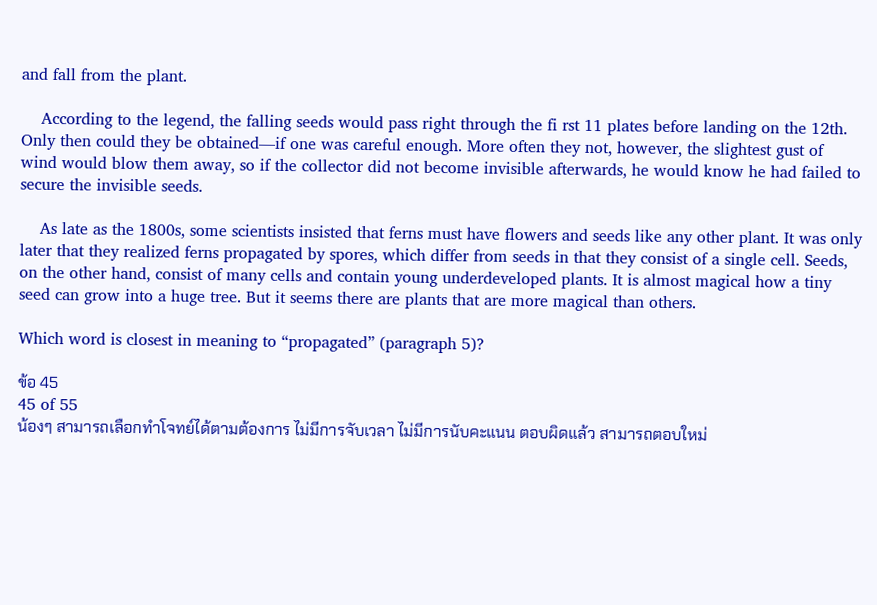and fall from the plant.

    According to the legend, the falling seeds would pass right through the fi rst 11 plates before landing on the 12th. Only then could they be obtained—if one was careful enough. More often they not, however, the slightest gust of wind would blow them away, so if the collector did not become invisible afterwards, he would know he had failed to secure the invisible seeds.

    As late as the 1800s, some scientists insisted that ferns must have flowers and seeds like any other plant. It was only later that they realized ferns propagated by spores, which differ from seeds in that they consist of a single cell. Seeds, on the other hand, consist of many cells and contain young underdeveloped plants. It is almost magical how a tiny seed can grow into a huge tree. But it seems there are plants that are more magical than others.

Which word is closest in meaning to “propagated” (paragraph 5)?

ข้อ 45
45 of 55
น้องๆ สามารถเลือกทำโจทย์ได้ตามต้องการ ไม่มีการจับเวลา ไม่มีการนับคะแนน ตอบผิดแล้ว สามารถตอบใหม่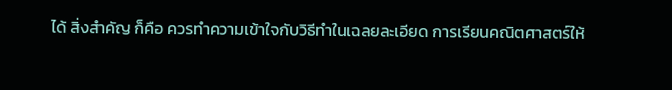ได้ สิ่งสำคัญ ก็คือ ควรทำความเข้าใจกับวิธีทำในเฉลยละเอียด การเรียนคณิตศาสตร์ให้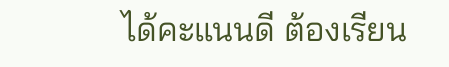ได้คะแนนดี ต้องเรียน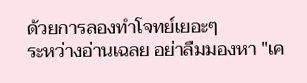ด้วยการลองทำโจทย์เยอะๆ
ระหว่างอ่านเฉลย อย่าลืมมองหา "เค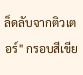ล็ดลับจากติวเตอร์" กรอบสีเขีย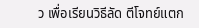ว เพื่อเรียนวิธีลัด ตีโจทย์แตก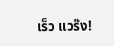เร็ว แวร๊ง!